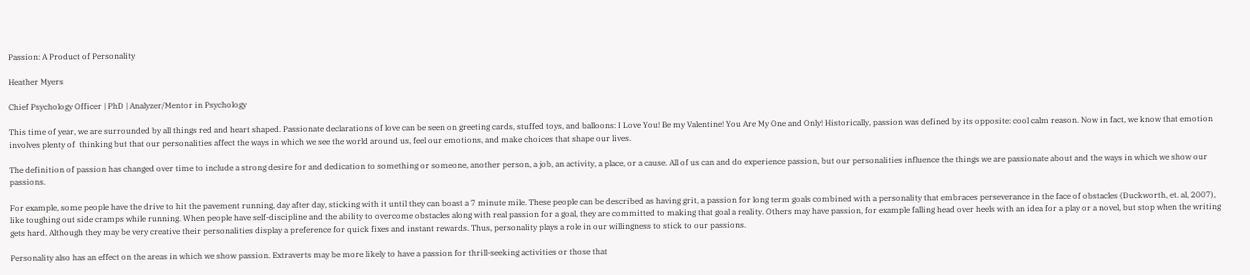Passion: A Product of Personality

Heather Myers

Chief Psychology Officer | PhD | Analyzer/Mentor in Psychology

This time of year, we are surrounded by all things red and heart shaped. Passionate declarations of love can be seen on greeting cards, stuffed toys, and balloons: I Love You! Be my Valentine! You Are My One and Only! Historically, passion was defined by its opposite: cool calm reason. Now in fact, we know that emotion involves plenty of  thinking but that our personalities affect the ways in which we see the world around us, feel our emotions, and make choices that shape our lives.

The definition of passion has changed over time to include a strong desire for and dedication to something or someone, another person, a job, an activity, a place, or a cause. All of us can and do experience passion, but our personalities influence the things we are passionate about and the ways in which we show our passions.

For example, some people have the drive to hit the pavement running, day after day, sticking with it until they can boast a 7 minute mile. These people can be described as having grit, a passion for long term goals combined with a personality that embraces perseverance in the face of obstacles (Duckworth, et. al, 2007), like toughing out side cramps while running. When people have self-discipline and the ability to overcome obstacles along with real passion for a goal, they are committed to making that goal a reality. Others may have passion, for example falling head over heels with an idea for a play or a novel, but stop when the writing gets hard. Although they may be very creative their personalities display a preference for quick fixes and instant rewards. Thus, personality plays a role in our willingness to stick to our passions.

Personality also has an effect on the areas in which we show passion. Extraverts may be more likely to have a passion for thrill-seeking activities or those that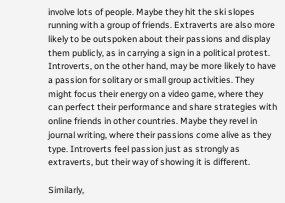involve lots of people. Maybe they hit the ski slopes running with a group of friends. Extraverts are also more likely to be outspoken about their passions and display them publicly, as in carrying a sign in a political protest. Introverts, on the other hand, may be more likely to have a passion for solitary or small group activities. They might focus their energy on a video game, where they can perfect their performance and share strategies with online friends in other countries. Maybe they revel in journal writing, where their passions come alive as they type. Introverts feel passion just as strongly as extraverts, but their way of showing it is different.

Similarly,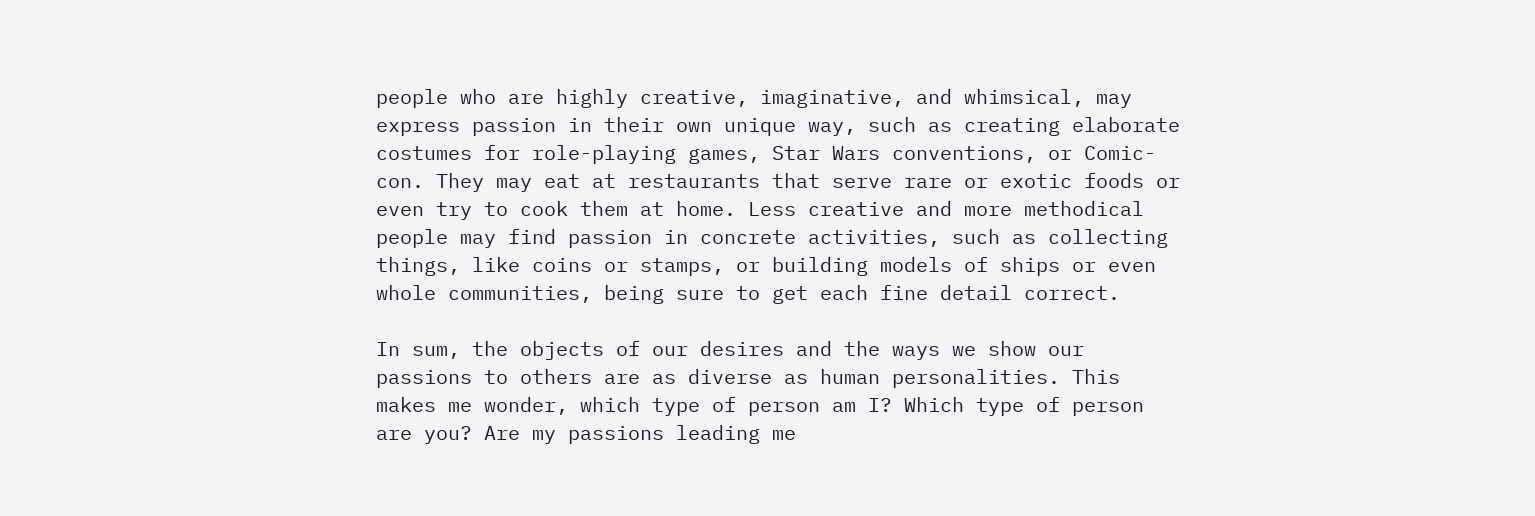people who are highly creative, imaginative, and whimsical, may express passion in their own unique way, such as creating elaborate costumes for role-playing games, Star Wars conventions, or Comic-con. They may eat at restaurants that serve rare or exotic foods or even try to cook them at home. Less creative and more methodical people may find passion in concrete activities, such as collecting things, like coins or stamps, or building models of ships or even whole communities, being sure to get each fine detail correct.

In sum, the objects of our desires and the ways we show our passions to others are as diverse as human personalities. This makes me wonder, which type of person am I? Which type of person are you? Are my passions leading me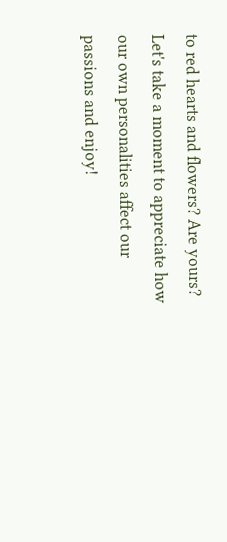to red hearts and flowers? Are yours?  Let's take a moment to appreciate how our own personalities affect our passions and enjoy!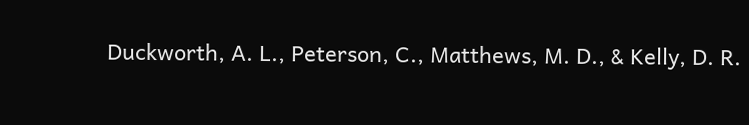Duckworth, A. L., Peterson, C., Matthews, M. D., & Kelly, D. R.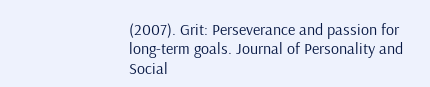(2007). Grit: Perseverance and passion for long-term goals. Journal of Personality and Social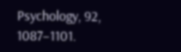Psychology, 92, 1087–1101.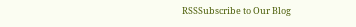RSSSubscribe to Our Blog